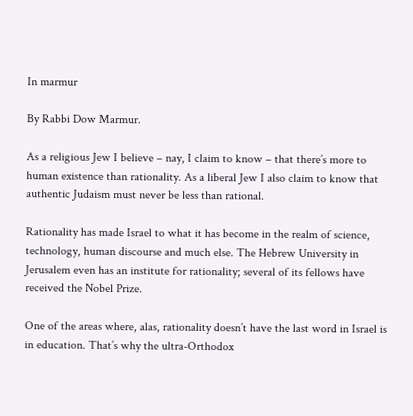In marmur

By Rabbi Dow Marmur.

As a religious Jew I believe – nay, I claim to know – that there’s more to human existence than rationality. As a liberal Jew I also claim to know that authentic Judaism must never be less than rational.

Rationality has made Israel to what it has become in the realm of science, technology, human discourse and much else. The Hebrew University in Jerusalem even has an institute for rationality; several of its fellows have received the Nobel Prize.

One of the areas where, alas, rationality doesn’t have the last word in Israel is in education. That’s why the ultra-Orthodox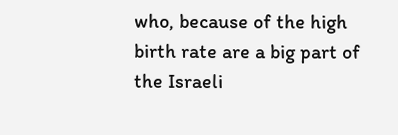who, because of the high birth rate are a big part of the Israeli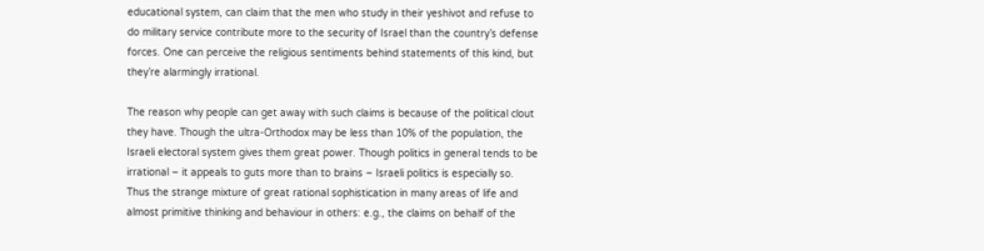educational system, can claim that the men who study in their yeshivot and refuse to do military service contribute more to the security of Israel than the country’s defense forces. One can perceive the religious sentiments behind statements of this kind, but they’re alarmingly irrational.

The reason why people can get away with such claims is because of the political clout they have. Though the ultra-Orthodox may be less than 10% of the population, the Israeli electoral system gives them great power. Though politics in general tends to be irrational – it appeals to guts more than to brains – Israeli politics is especially so. Thus the strange mixture of great rational sophistication in many areas of life and almost primitive thinking and behaviour in others: e.g., the claims on behalf of the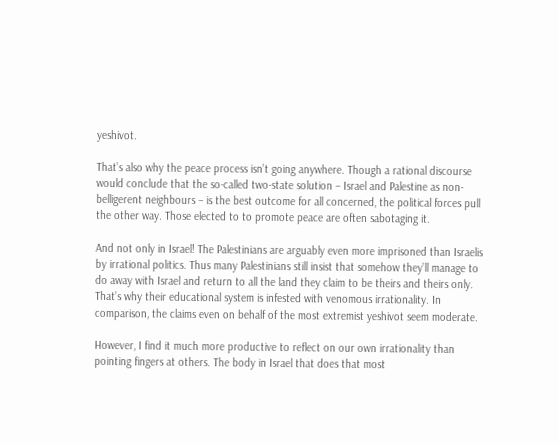yeshivot.

That’s also why the peace process isn’t going anywhere. Though a rational discourse would conclude that the so-called two-state solution – Israel and Palestine as non-belligerent neighbours – is the best outcome for all concerned, the political forces pull the other way. Those elected to to promote peace are often sabotaging it.

And not only in Israel! The Palestinians are arguably even more imprisoned than Israelis by irrational politics. Thus many Palestinians still insist that somehow they’ll manage to do away with Israel and return to all the land they claim to be theirs and theirs only. That’s why their educational system is infested with venomous irrationality. In comparison, the claims even on behalf of the most extremist yeshivot seem moderate.

However, I find it much more productive to reflect on our own irrationality than pointing fingers at others. The body in Israel that does that most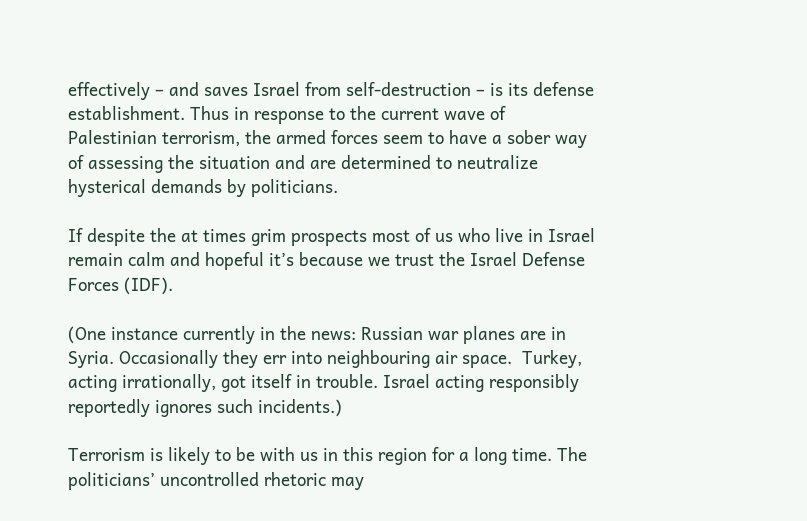effectively – and saves Israel from self-destruction – is its defense establishment. Thus in response to the current wave of Palestinian terrorism, the armed forces seem to have a sober way of assessing the situation and are determined to neutralize hysterical demands by politicians.

If despite the at times grim prospects most of us who live in Israel remain calm and hopeful it’s because we trust the Israel Defense Forces (IDF).

(One instance currently in the news: Russian war planes are in Syria. Occasionally they err into neighbouring air space.  Turkey, acting irrationally, got itself in trouble. Israel acting responsibly reportedly ignores such incidents.)

Terrorism is likely to be with us in this region for a long time. The politicians’ uncontrolled rhetoric may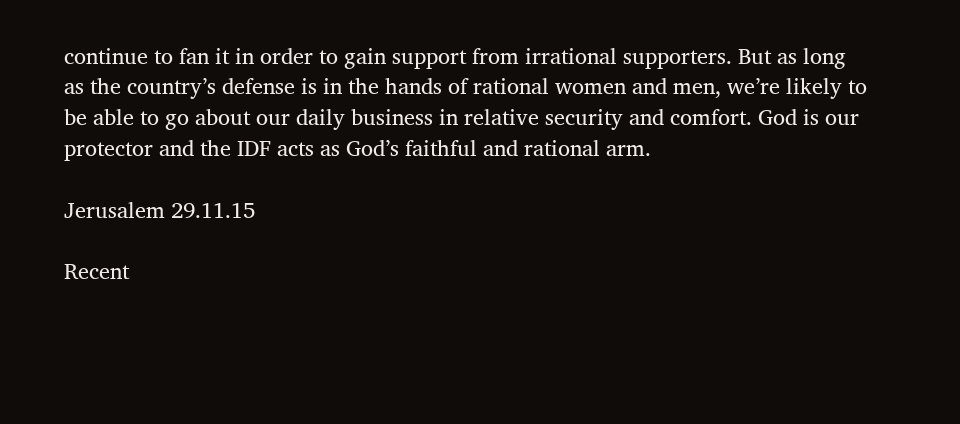continue to fan it in order to gain support from irrational supporters. But as long as the country’s defense is in the hands of rational women and men, we’re likely to be able to go about our daily business in relative security and comfort. God is our protector and the IDF acts as God’s faithful and rational arm.

Jerusalem 29.11.15

Recent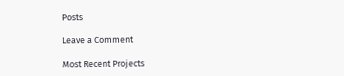Posts

Leave a Comment

Most Recent Projects